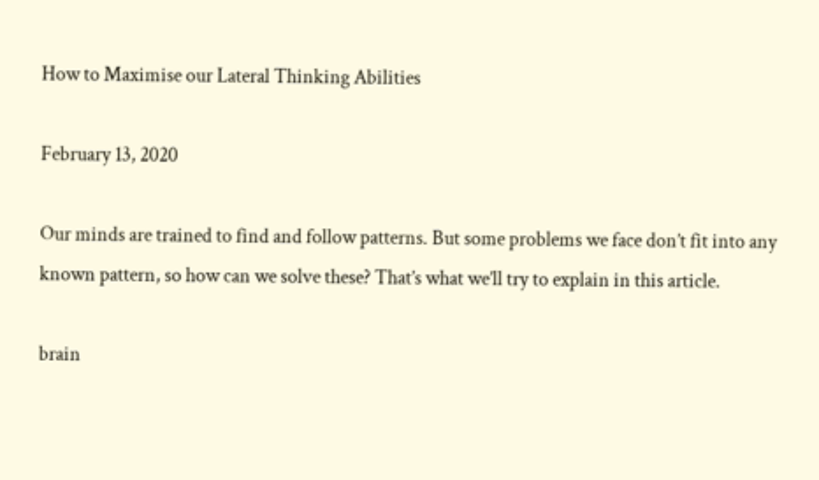How to Maximise our Lateral Thinking Abilities

February 13, 2020

Our minds are trained to find and follow patterns. But some problems we face don’t fit into any known pattern, so how can we solve these? That’s what we’ll try to explain in this article.

brain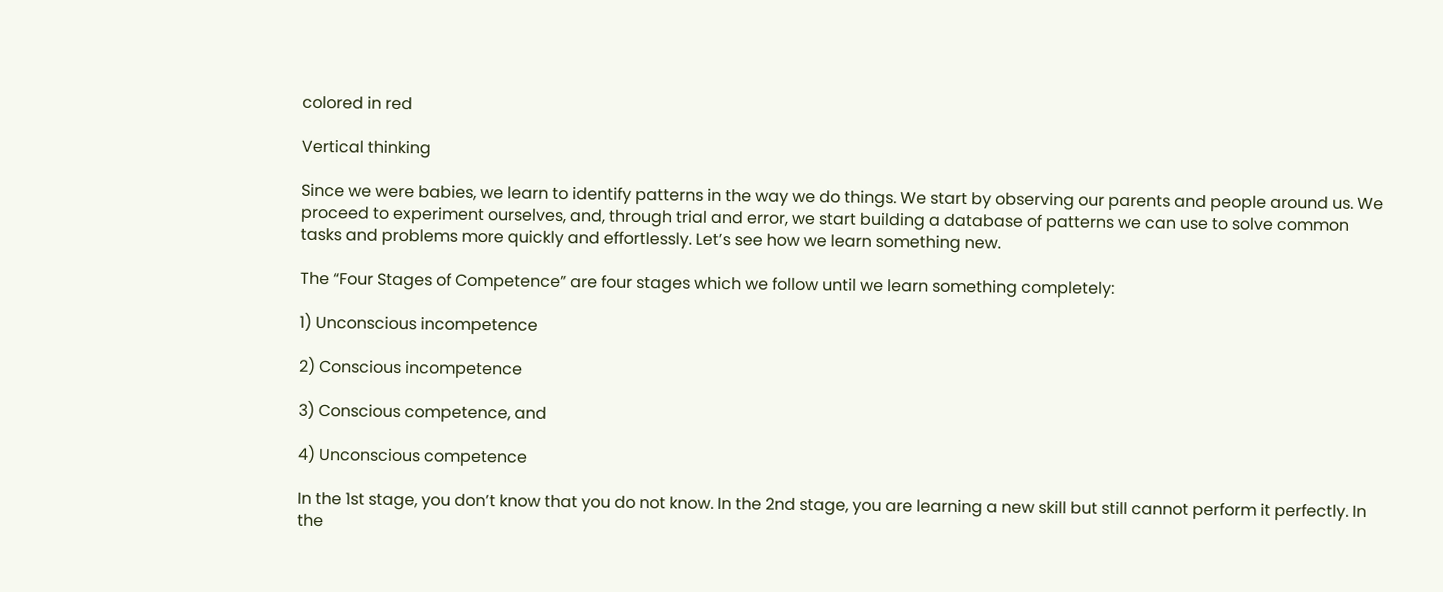colored in red

Vertical thinking

Since we were babies, we learn to identify patterns in the way we do things. We start by observing our parents and people around us. We proceed to experiment ourselves, and, through trial and error, we start building a database of patterns we can use to solve common tasks and problems more quickly and effortlessly. Let’s see how we learn something new.

The “Four Stages of Competence” are four stages which we follow until we learn something completely:

1) Unconscious incompetence

2) Conscious incompetence

3) Conscious competence, and

4) Unconscious competence

In the 1st stage, you don’t know that you do not know. In the 2nd stage, you are learning a new skill but still cannot perform it perfectly. In the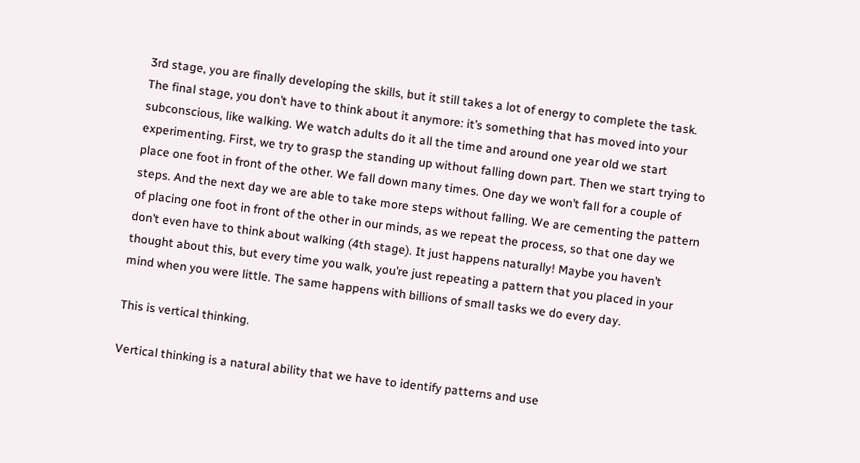3rd stage, you are finally developing the skills, but it still takes a lot of energy to complete the task. The final stage, you don’t have to think about it anymore: it’s something that has moved into your subconscious, like walking. We watch adults do it all the time and around one year old we start experimenting. First, we try to grasp the standing up without falling down part. Then we start trying to place one foot in front of the other. We fall down many times. One day we won’t fall for a couple of steps. And the next day we are able to take more steps without falling. We are cementing the pattern of placing one foot in front of the other in our minds, as we repeat the process, so that one day we don’t even have to think about walking (4th stage). It just happens naturally! Maybe you haven’t thought about this, but every time you walk, you’re just repeating a pattern that you placed in your mind when you were little. The same happens with billions of small tasks we do every day.

This is vertical thinking.

Vertical thinking is a natural ability that we have to identify patterns and use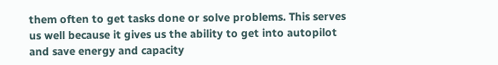them often to get tasks done or solve problems. This serves us well because it gives us the ability to get into autopilot and save energy and capacity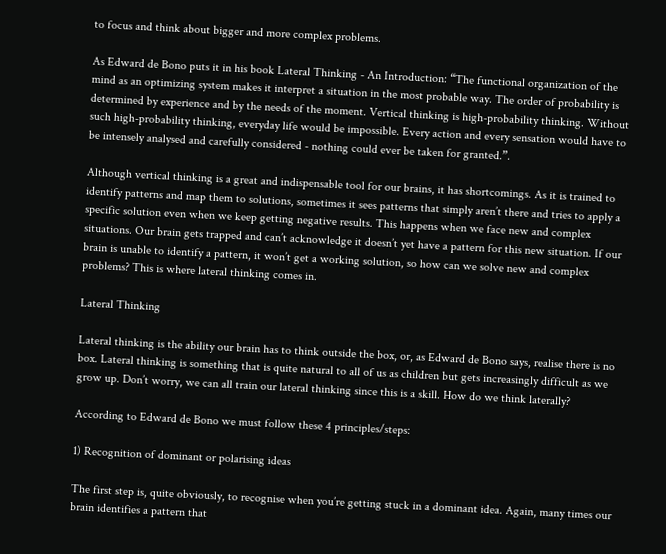to focus and think about bigger and more complex problems.

As Edward de Bono puts it in his book Lateral Thinking - An Introduction: “The functional organization of the mind as an optimizing system makes it interpret a situation in the most probable way. The order of probability is determined by experience and by the needs of the moment. Vertical thinking is high-probability thinking. Without such high-probability thinking, everyday life would be impossible. Every action and every sensation would have to be intensely analysed and carefully considered - nothing could ever be taken for granted.”.

Although vertical thinking is a great and indispensable tool for our brains, it has shortcomings. As it is trained to identify patterns and map them to solutions, sometimes it sees patterns that simply aren’t there and tries to apply a specific solution even when we keep getting negative results. This happens when we face new and complex situations. Our brain gets trapped and can’t acknowledge it doesn’t yet have a pattern for this new situation. If our brain is unable to identify a pattern, it won’t get a working solution, so how can we solve new and complex problems? This is where lateral thinking comes in.

Lateral Thinking

Lateral thinking is the ability our brain has to think outside the box, or, as Edward de Bono says, realise there is no box. Lateral thinking is something that is quite natural to all of us as children but gets increasingly difficult as we grow up. Don’t worry, we can all train our lateral thinking since this is a skill. How do we think laterally?

According to Edward de Bono we must follow these 4 principles/steps:

1) Recognition of dominant or polarising ideas

The first step is, quite obviously, to recognise when you’re getting stuck in a dominant idea. Again, many times our brain identifies a pattern that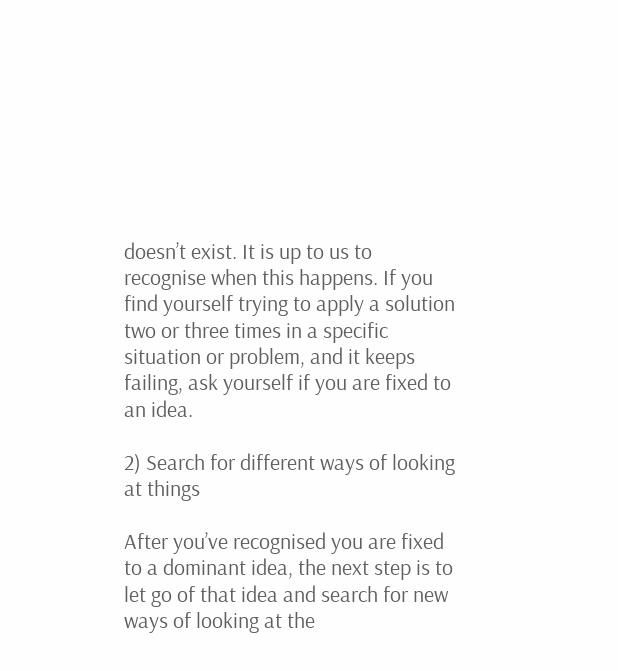doesn’t exist. It is up to us to recognise when this happens. If you find yourself trying to apply a solution two or three times in a specific situation or problem, and it keeps failing, ask yourself if you are fixed to an idea.

2) Search for different ways of looking at things

After you’ve recognised you are fixed to a dominant idea, the next step is to let go of that idea and search for new ways of looking at the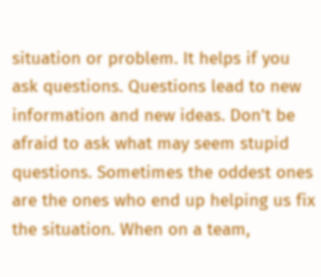situation or problem. It helps if you ask questions. Questions lead to new information and new ideas. Don’t be afraid to ask what may seem stupid questions. Sometimes the oddest ones are the ones who end up helping us fix the situation. When on a team,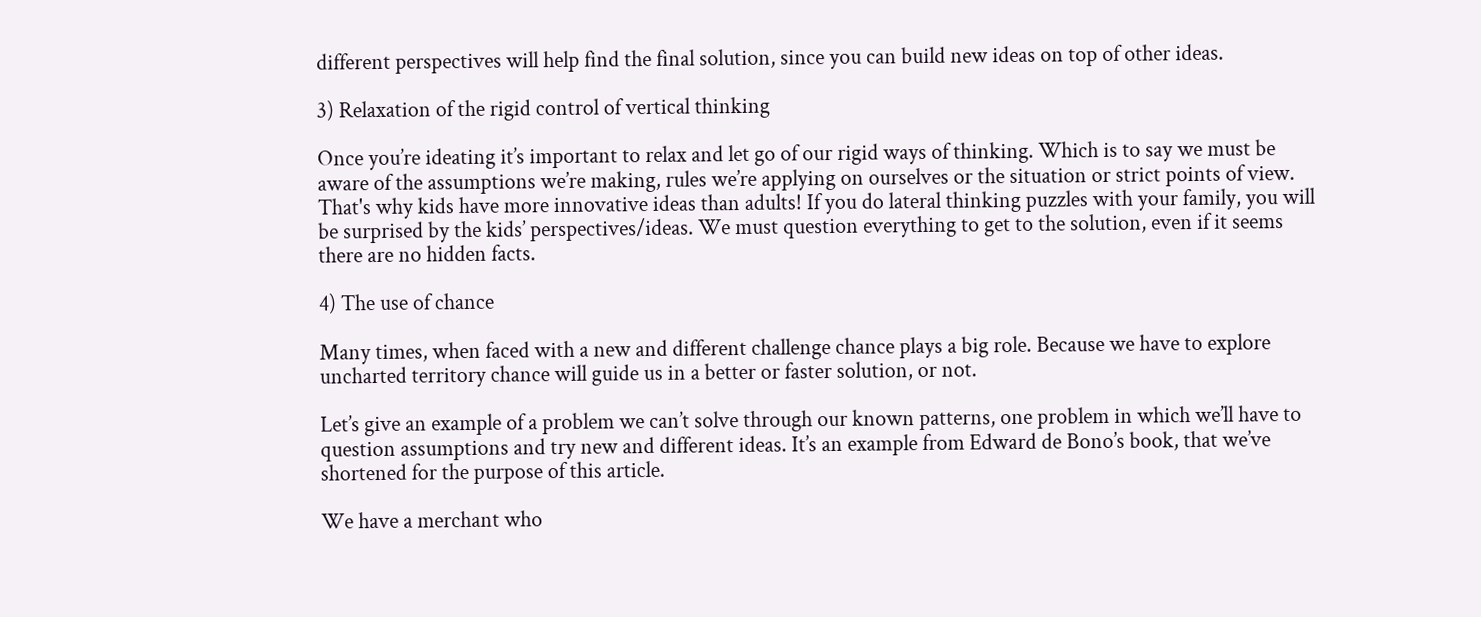different perspectives will help find the final solution, since you can build new ideas on top of other ideas.

3) Relaxation of the rigid control of vertical thinking

Once you’re ideating it’s important to relax and let go of our rigid ways of thinking. Which is to say we must be aware of the assumptions we’re making, rules we’re applying on ourselves or the situation or strict points of view. That's why kids have more innovative ideas than adults! If you do lateral thinking puzzles with your family, you will be surprised by the kids’ perspectives/ideas. We must question everything to get to the solution, even if it seems there are no hidden facts.

4) The use of chance

Many times, when faced with a new and different challenge chance plays a big role. Because we have to explore uncharted territory chance will guide us in a better or faster solution, or not.

Let’s give an example of a problem we can’t solve through our known patterns, one problem in which we’ll have to question assumptions and try new and different ideas. It’s an example from Edward de Bono’s book, that we’ve shortened for the purpose of this article.

We have a merchant who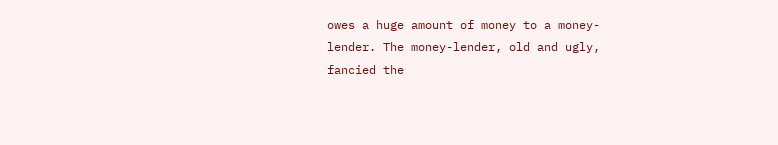owes a huge amount of money to a money-lender. The money-lender, old and ugly, fancied the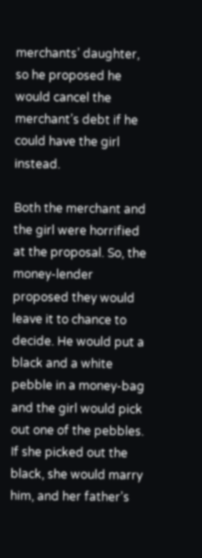merchants’ daughter, so he proposed he would cancel the merchant’s debt if he could have the girl instead.

Both the merchant and the girl were horrified at the proposal. So, the money-lender proposed they would leave it to chance to decide. He would put a black and a white pebble in a money-bag and the girl would pick out one of the pebbles. If she picked out the black, she would marry him, and her father’s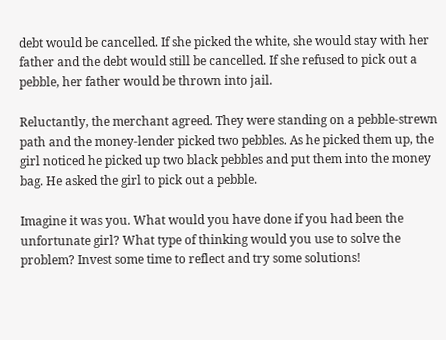debt would be cancelled. If she picked the white, she would stay with her father and the debt would still be cancelled. If she refused to pick out a pebble, her father would be thrown into jail.

Reluctantly, the merchant agreed. They were standing on a pebble-strewn path and the money-lender picked two pebbles. As he picked them up, the girl noticed he picked up two black pebbles and put them into the money bag. He asked the girl to pick out a pebble.

Imagine it was you. What would you have done if you had been the unfortunate girl? What type of thinking would you use to solve the problem? Invest some time to reflect and try some solutions!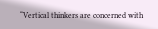“Vertical thinkers are concerned with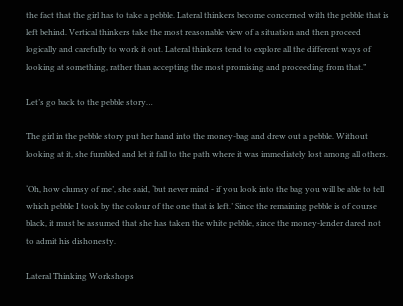the fact that the girl has to take a pebble. Lateral thinkers become concerned with the pebble that is left behind. Vertical thinkers take the most reasonable view of a situation and then proceed logically and carefully to work it out. Lateral thinkers tend to explore all the different ways of looking at something, rather than accepting the most promising and proceeding from that.”

Let’s go back to the pebble story…

The girl in the pebble story put her hand into the money-bag and drew out a pebble. Without looking at it, she fumbled and let it fall to the path where it was immediately lost among all others.

‘Oh, how clumsy of me’, she said, ‘but never mind - if you look into the bag you will be able to tell which pebble I took by the colour of the one that is left.’ Since the remaining pebble is of course black, it must be assumed that she has taken the white pebble, since the money-lender dared not to admit his dishonesty.

Lateral Thinking Workshops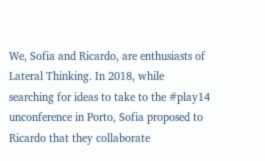We, Sofia and Ricardo, are enthusiasts of Lateral Thinking. In 2018, while searching for ideas to take to the #play14 unconference in Porto, Sofia proposed to Ricardo that they collaborate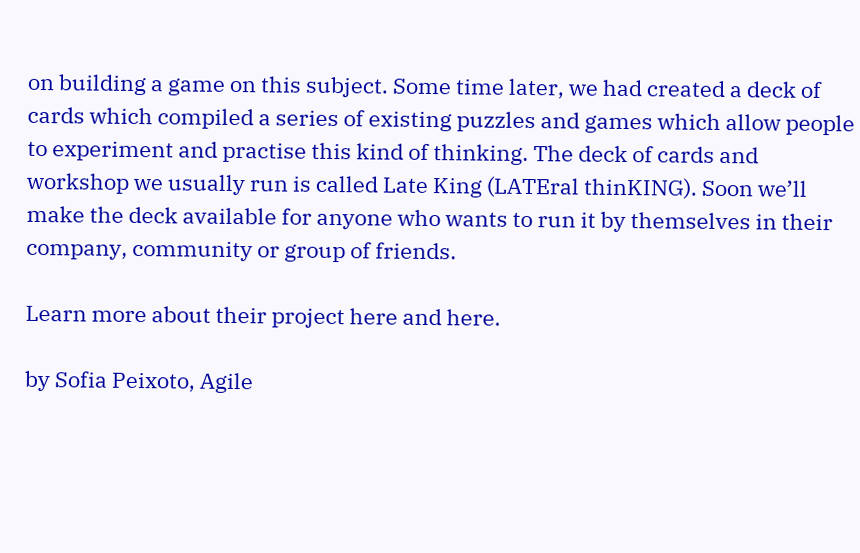on building a game on this subject. Some time later, we had created a deck of cards which compiled a series of existing puzzles and games which allow people to experiment and practise this kind of thinking. The deck of cards and workshop we usually run is called Late King (LATEral thinKING). Soon we’ll make the deck available for anyone who wants to run it by themselves in their company, community or group of friends.

Learn more about their project here and here.

by Sofia Peixoto, Agile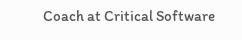Coach at Critical Software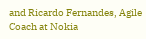and Ricardo Fernandes, Agile Coach at Nokia